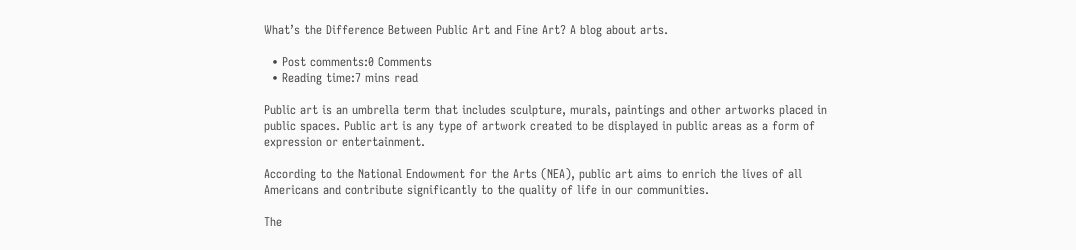What’s the Difference Between Public Art and Fine Art? A blog about arts.

  • Post comments:0 Comments
  • Reading time:7 mins read

Public art is an umbrella term that includes sculpture, murals, paintings and other artworks placed in public spaces. Public art is any type of artwork created to be displayed in public areas as a form of expression or entertainment.

According to the National Endowment for the Arts (NEA), public art aims to enrich the lives of all Americans and contribute significantly to the quality of life in our communities.

The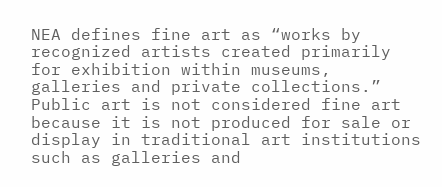NEA defines fine art as “works by recognized artists created primarily for exhibition within museums, galleries and private collections.” Public art is not considered fine art because it is not produced for sale or display in traditional art institutions such as galleries and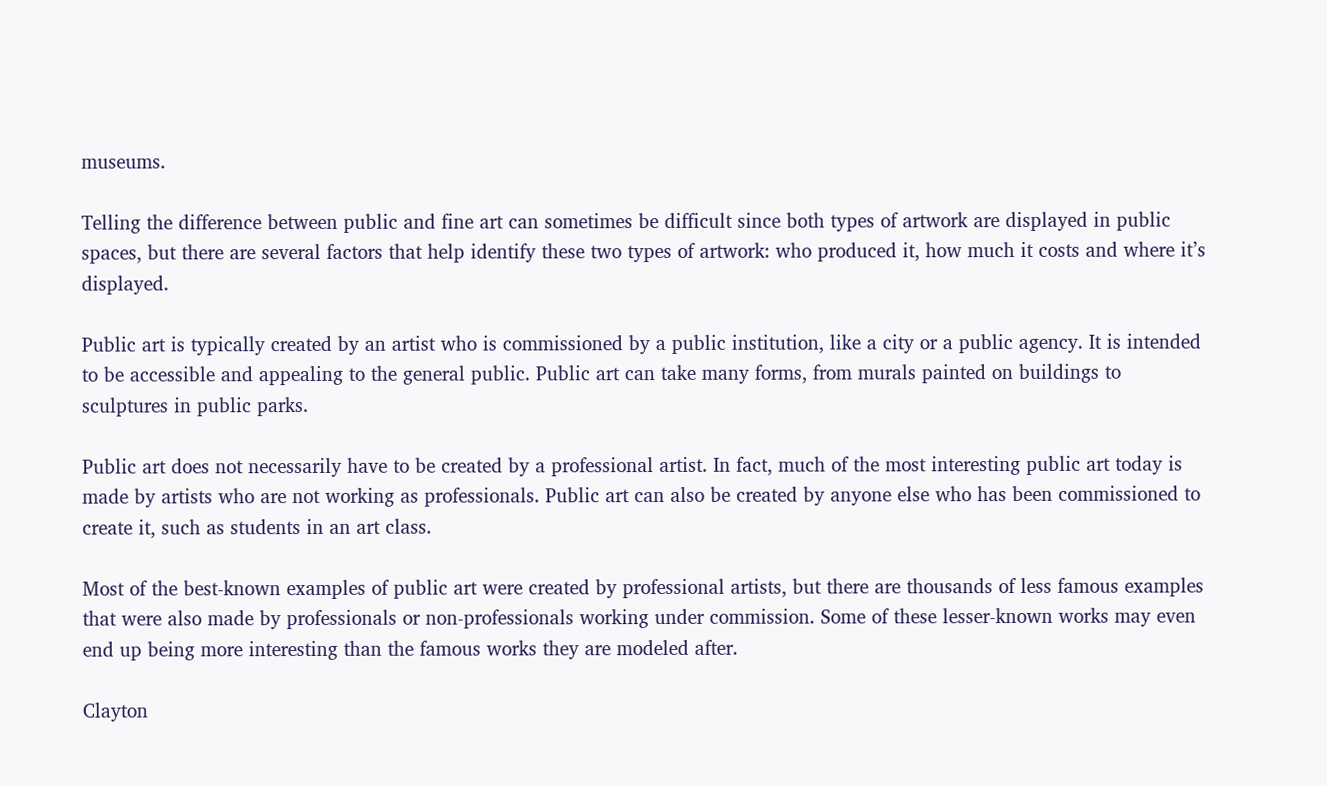museums.

Telling the difference between public and fine art can sometimes be difficult since both types of artwork are displayed in public spaces, but there are several factors that help identify these two types of artwork: who produced it, how much it costs and where it’s displayed.

Public art is typically created by an artist who is commissioned by a public institution, like a city or a public agency. It is intended to be accessible and appealing to the general public. Public art can take many forms, from murals painted on buildings to sculptures in public parks.

Public art does not necessarily have to be created by a professional artist. In fact, much of the most interesting public art today is made by artists who are not working as professionals. Public art can also be created by anyone else who has been commissioned to create it, such as students in an art class.

Most of the best-known examples of public art were created by professional artists, but there are thousands of less famous examples that were also made by professionals or non-professionals working under commission. Some of these lesser-known works may even end up being more interesting than the famous works they are modeled after.

Clayton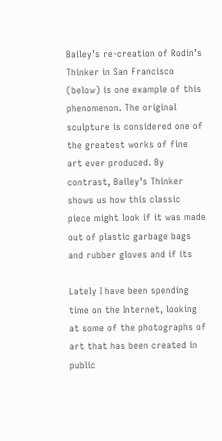Bailey’s re-creation of Rodin’s Thinker in San Francisco (below) is one example of this phenomenon. The original sculpture is considered one of the greatest works of fine art ever produced. By contrast, Bailey’s Thinker shows us how this classic piece might look if it was made out of plastic garbage bags and rubber gloves and if its

Lately I have been spending time on the Internet, looking at some of the photographs of art that has been created in public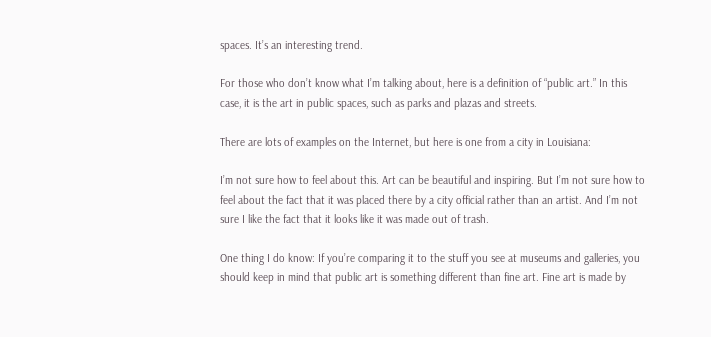spaces. It’s an interesting trend.

For those who don’t know what I’m talking about, here is a definition of “public art.” In this case, it is the art in public spaces, such as parks and plazas and streets.

There are lots of examples on the Internet, but here is one from a city in Louisiana:

I’m not sure how to feel about this. Art can be beautiful and inspiring. But I’m not sure how to feel about the fact that it was placed there by a city official rather than an artist. And I’m not sure I like the fact that it looks like it was made out of trash.

One thing I do know: If you’re comparing it to the stuff you see at museums and galleries, you should keep in mind that public art is something different than fine art. Fine art is made by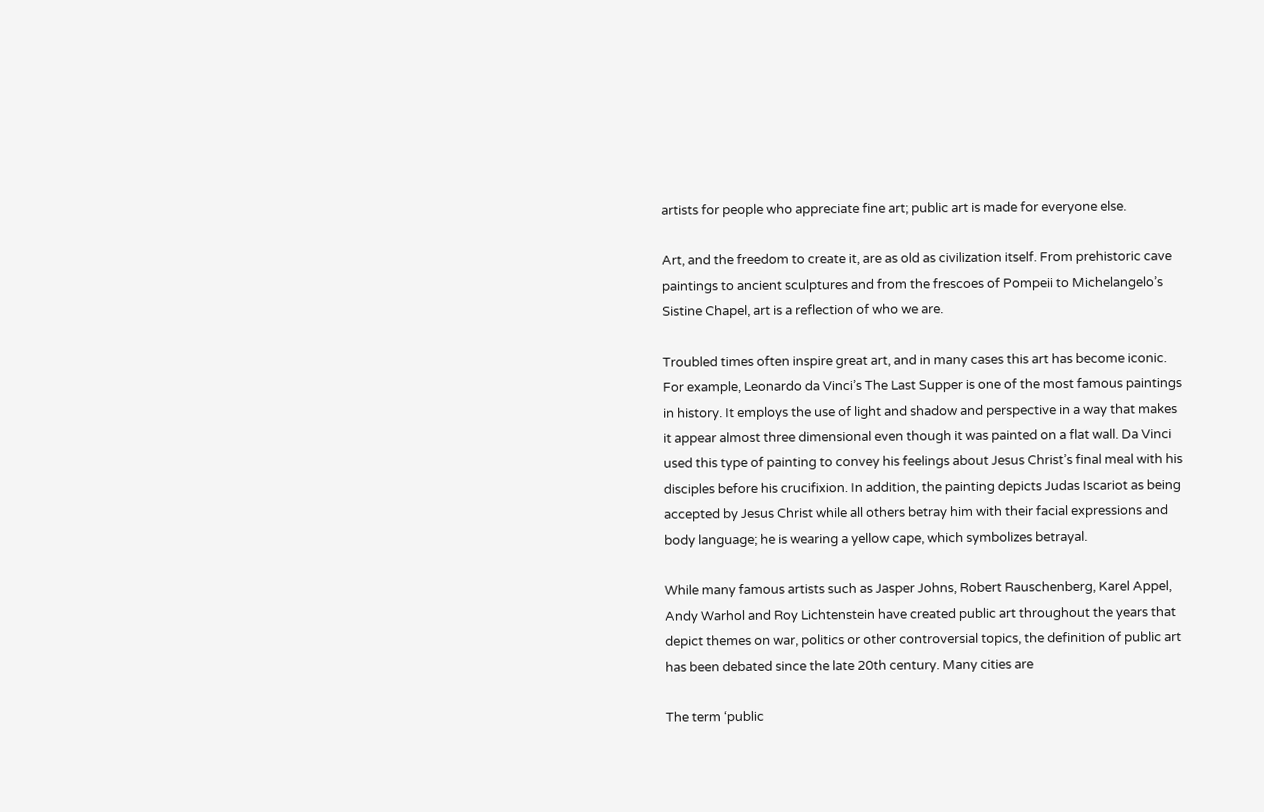artists for people who appreciate fine art; public art is made for everyone else.

Art, and the freedom to create it, are as old as civilization itself. From prehistoric cave paintings to ancient sculptures and from the frescoes of Pompeii to Michelangelo’s Sistine Chapel, art is a reflection of who we are.

Troubled times often inspire great art, and in many cases this art has become iconic. For example, Leonardo da Vinci’s The Last Supper is one of the most famous paintings in history. It employs the use of light and shadow and perspective in a way that makes it appear almost three dimensional even though it was painted on a flat wall. Da Vinci used this type of painting to convey his feelings about Jesus Christ’s final meal with his disciples before his crucifixion. In addition, the painting depicts Judas Iscariot as being accepted by Jesus Christ while all others betray him with their facial expressions and body language; he is wearing a yellow cape, which symbolizes betrayal.

While many famous artists such as Jasper Johns, Robert Rauschenberg, Karel Appel, Andy Warhol and Roy Lichtenstein have created public art throughout the years that depict themes on war, politics or other controversial topics, the definition of public art has been debated since the late 20th century. Many cities are

The term ‘public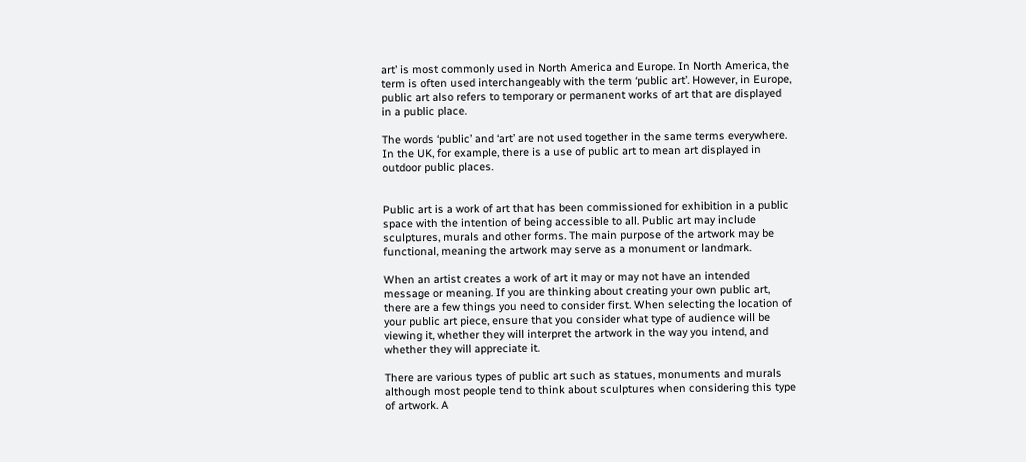art’ is most commonly used in North America and Europe. In North America, the term is often used interchangeably with the term ‘public art’. However, in Europe, public art also refers to temporary or permanent works of art that are displayed in a public place.

The words ‘public’ and ‘art’ are not used together in the same terms everywhere. In the UK, for example, there is a use of public art to mean art displayed in outdoor public places.


Public art is a work of art that has been commissioned for exhibition in a public space with the intention of being accessible to all. Public art may include sculptures, murals and other forms. The main purpose of the artwork may be functional, meaning the artwork may serve as a monument or landmark.

When an artist creates a work of art it may or may not have an intended message or meaning. If you are thinking about creating your own public art, there are a few things you need to consider first. When selecting the location of your public art piece, ensure that you consider what type of audience will be viewing it, whether they will interpret the artwork in the way you intend, and whether they will appreciate it.

There are various types of public art such as statues, monuments and murals although most people tend to think about sculptures when considering this type of artwork. A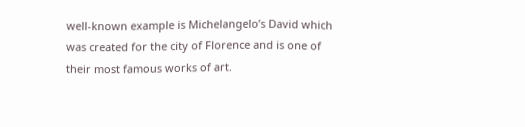well-known example is Michelangelo’s David which was created for the city of Florence and is one of their most famous works of art.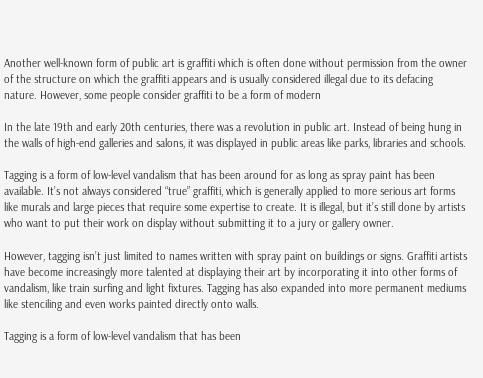Another well-known form of public art is graffiti which is often done without permission from the owner of the structure on which the graffiti appears and is usually considered illegal due to its defacing nature. However, some people consider graffiti to be a form of modern

In the late 19th and early 20th centuries, there was a revolution in public art. Instead of being hung in the walls of high-end galleries and salons, it was displayed in public areas like parks, libraries and schools.

Tagging is a form of low-level vandalism that has been around for as long as spray paint has been available. It’s not always considered “true” graffiti, which is generally applied to more serious art forms like murals and large pieces that require some expertise to create. It is illegal, but it’s still done by artists who want to put their work on display without submitting it to a jury or gallery owner.

However, tagging isn’t just limited to names written with spray paint on buildings or signs. Graffiti artists have become increasingly more talented at displaying their art by incorporating it into other forms of vandalism, like train surfing and light fixtures. Tagging has also expanded into more permanent mediums like stenciling and even works painted directly onto walls.

Tagging is a form of low-level vandalism that has been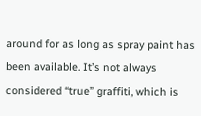around for as long as spray paint has been available. It’s not always considered “true” graffiti, which is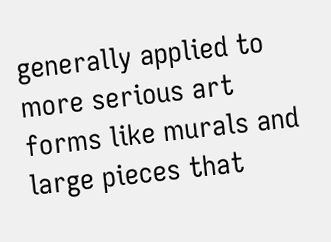generally applied to more serious art forms like murals and large pieces that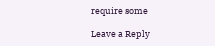require some

Leave a Reply